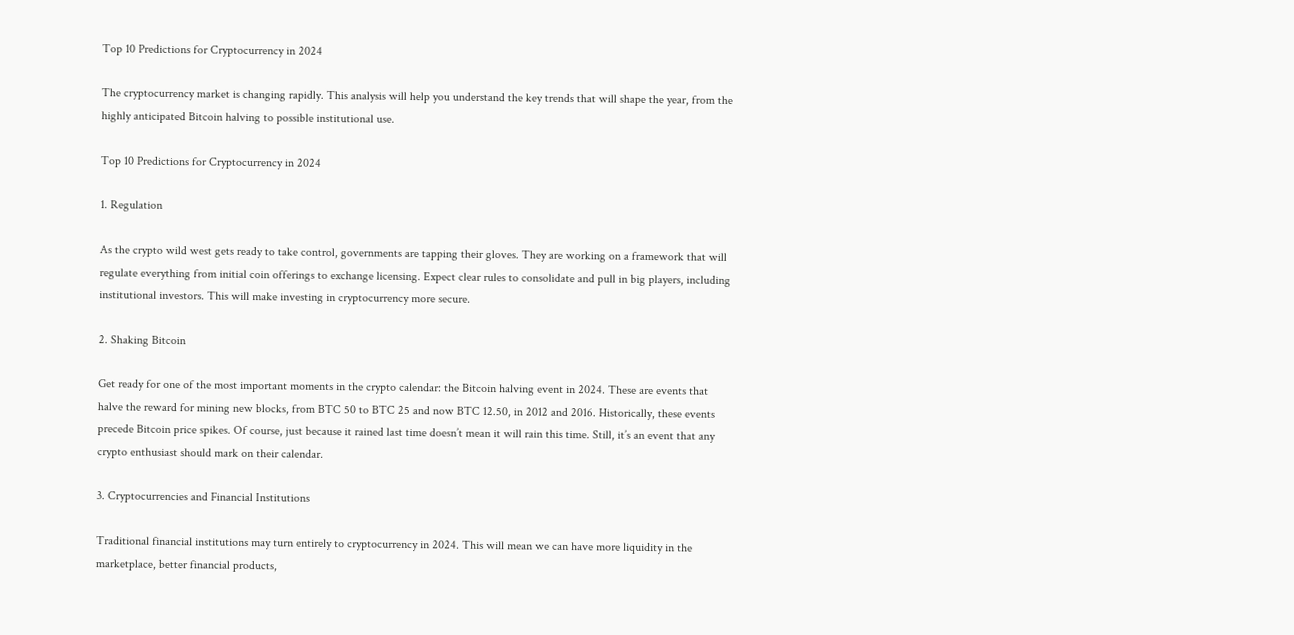Top 10 Predictions for Cryptocurrency in 2024

The cryptocurrency market is changing rapidly. This analysis will help you understand the key trends that will shape the year, from the highly anticipated Bitcoin halving to possible institutional use.

Top 10 Predictions for Cryptocurrency in 2024

1. Regulation

As the crypto wild west gets ready to take control, governments are tapping their gloves. They are working on a framework that will regulate everything from initial coin offerings to exchange licensing. Expect clear rules to consolidate and pull in big players, including institutional investors. This will make investing in cryptocurrency more secure.

2. Shaking Bitcoin

Get ready for one of the most important moments in the crypto calendar: the Bitcoin halving event in 2024. These are events that halve the reward for mining new blocks, from BTC 50 to BTC 25 and now BTC 12.50, in 2012 and 2016. Historically, these events precede Bitcoin price spikes. Of course, just because it rained last time doesn’t mean it will rain this time. Still, it’s an event that any crypto enthusiast should mark on their calendar.

3. Cryptocurrencies and Financial Institutions

Traditional financial institutions may turn entirely to cryptocurrency in 2024. This will mean we can have more liquidity in the marketplace, better financial products,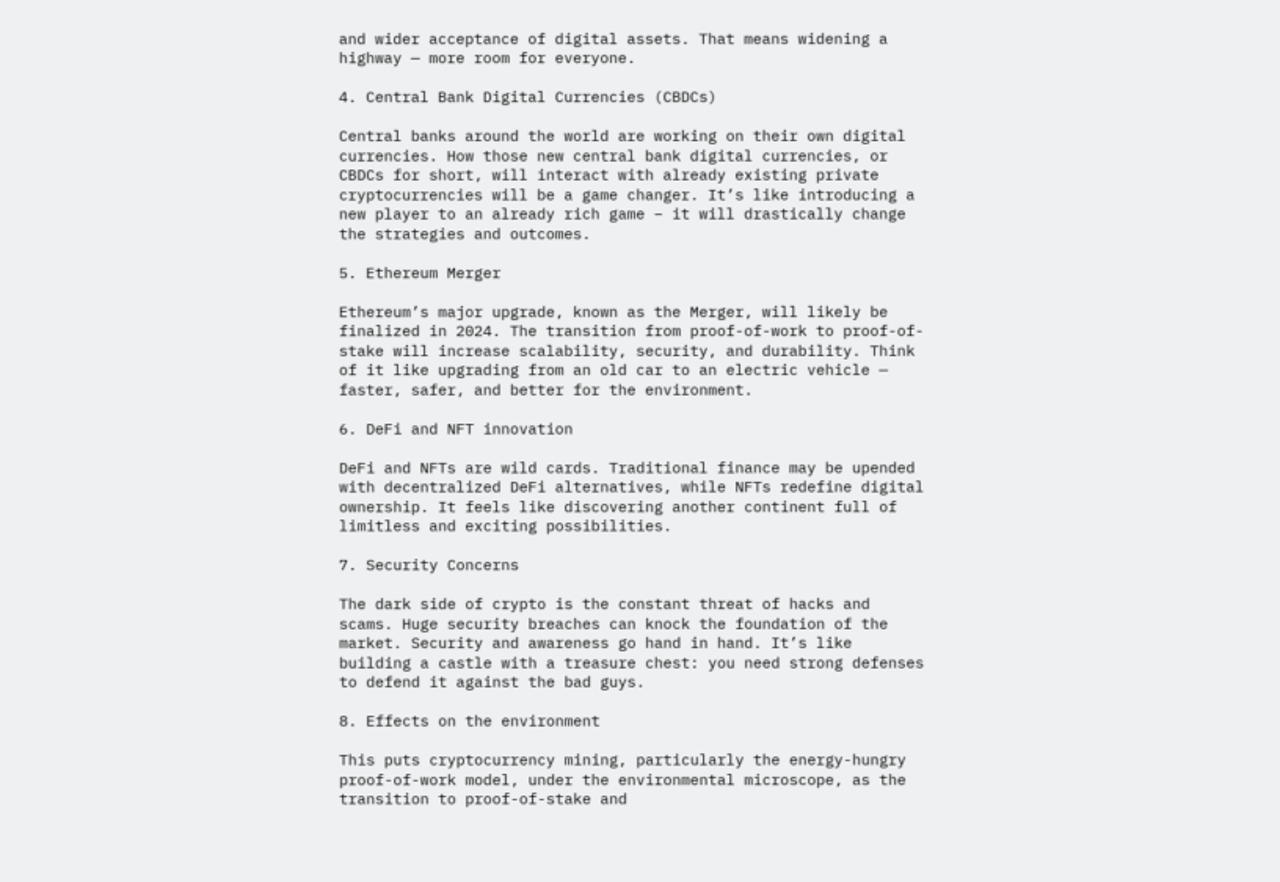and wider acceptance of digital assets. That means widening a highway — more room for everyone.

4. Central Bank Digital Currencies (CBDCs)

Central banks around the world are working on their own digital currencies. How those new central bank digital currencies, or CBDCs for short, will interact with already existing private cryptocurrencies will be a game changer. It’s like introducing a new player to an already rich game – it will drastically change the strategies and outcomes.

5. Ethereum Merger

Ethereum’s major upgrade, known as the Merger, will likely be finalized in 2024. The transition from proof-of-work to proof-of-stake will increase scalability, security, and durability. Think of it like upgrading from an old car to an electric vehicle — faster, safer, and better for the environment.

6. DeFi and NFT innovation

DeFi and NFTs are wild cards. Traditional finance may be upended with decentralized DeFi alternatives, while NFTs redefine digital ownership. It feels like discovering another continent full of limitless and exciting possibilities.

7. Security Concerns

The dark side of crypto is the constant threat of hacks and scams. Huge security breaches can knock the foundation of the market. Security and awareness go hand in hand. It’s like building a castle with a treasure chest: you need strong defenses to defend it against the bad guys.

8. Effects on the environment

This puts cryptocurrency mining, particularly the energy-hungry proof-of-work model, under the environmental microscope, as the transition to proof-of-stake and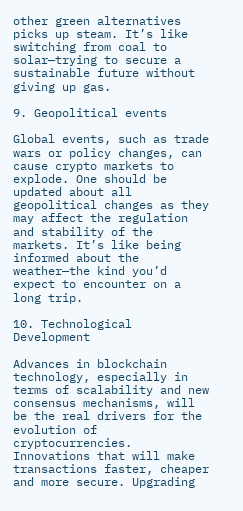other green alternatives picks up steam. It’s like switching from coal to solar—trying to secure a sustainable future without giving up gas.

9. Geopolitical events

Global events, such as trade wars or policy changes, can cause crypto markets to explode. One should be updated about all geopolitical changes as they may affect the regulation and stability of the markets. It’s like being informed about the weather—the kind you’d expect to encounter on a long trip.

10. Technological Development

Advances in blockchain technology, especially in terms of scalability and new consensus mechanisms, will be the real drivers for the evolution of cryptocurrencies. Innovations that will make transactions faster, cheaper and more secure. Upgrading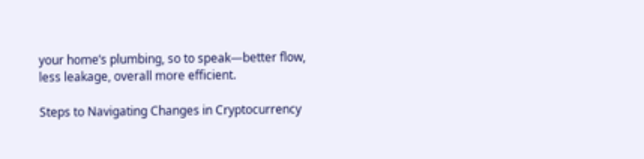your home’s plumbing, so to speak—better flow, less leakage, overall more efficient.

Steps to Navigating Changes in Cryptocurrency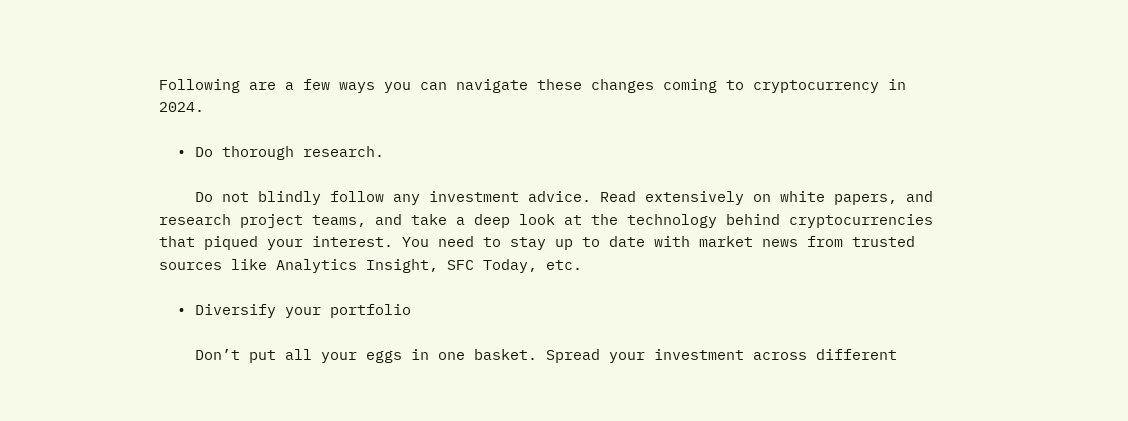Following are a few ways you can navigate these changes coming to cryptocurrency in 2024.

  • Do thorough research.

    Do not blindly follow any investment advice. Read extensively on white papers, and research project teams, and take a deep look at the technology behind cryptocurrencies that piqued your interest. You need to stay up to date with market news from trusted sources like Analytics Insight, SFC Today, etc.

  • Diversify your portfolio

    Don’t put all your eggs in one basket. Spread your investment across different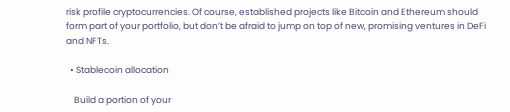risk profile cryptocurrencies. Of course, established projects like Bitcoin and Ethereum should form part of your portfolio, but don’t be afraid to jump on top of new, promising ventures in DeFi and NFTs.

  • Stablecoin allocation

    Build a portion of your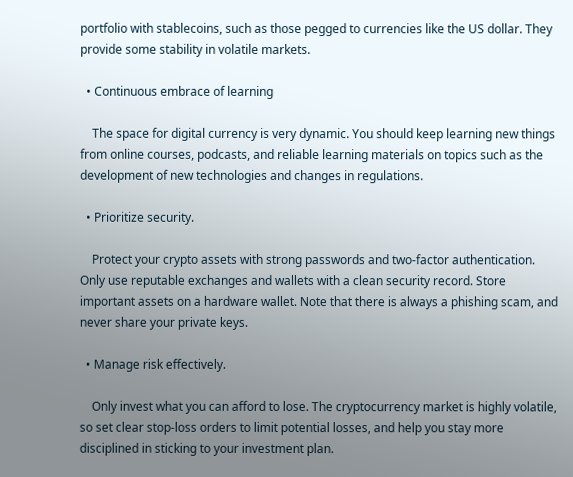portfolio with stablecoins, such as those pegged to currencies like the US dollar. They provide some stability in volatile markets.

  • Continuous embrace of learning

    The space for digital currency is very dynamic. You should keep learning new things from online courses, podcasts, and reliable learning materials on topics such as the development of new technologies and changes in regulations.

  • Prioritize security.

    Protect your crypto assets with strong passwords and two-factor authentication. Only use reputable exchanges and wallets with a clean security record. Store important assets on a hardware wallet. Note that there is always a phishing scam, and never share your private keys.

  • Manage risk effectively.

    Only invest what you can afford to lose. The cryptocurrency market is highly volatile, so set clear stop-loss orders to limit potential losses, and help you stay more disciplined in sticking to your investment plan.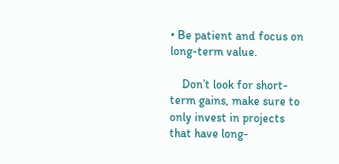• Be patient and focus on long-term value.

    Don’t look for short-term gains, make sure to only invest in projects that have long-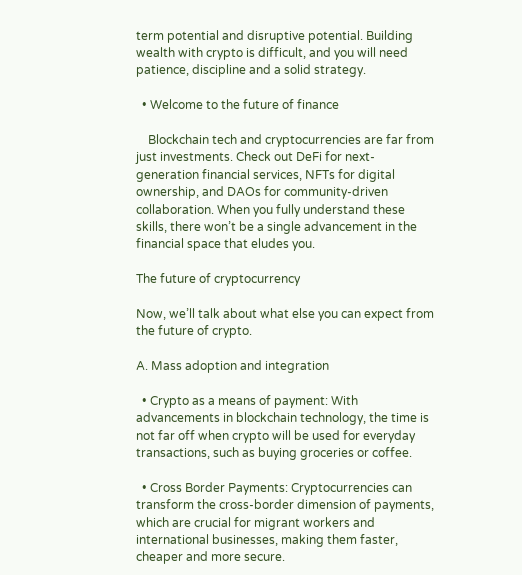term potential and disruptive potential. Building wealth with crypto is difficult, and you will need patience, discipline and a solid strategy.

  • Welcome to the future of finance

    Blockchain tech and cryptocurrencies are far from just investments. Check out DeFi for next-generation financial services, NFTs for digital ownership, and DAOs for community-driven collaboration. When you fully understand these skills, there won’t be a single advancement in the financial space that eludes you.

The future of cryptocurrency

Now, we’ll talk about what else you can expect from the future of crypto.

A. Mass adoption and integration

  • Crypto as a means of payment: With advancements in blockchain technology, the time is not far off when crypto will be used for everyday transactions, such as buying groceries or coffee.

  • Cross Border Payments: Cryptocurrencies can transform the cross-border dimension of payments, which are crucial for migrant workers and international businesses, making them faster, cheaper and more secure.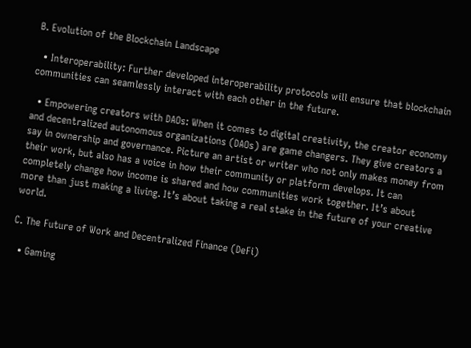B. Evolution of the Blockchain Landscape

  • Interoperability: Further developed interoperability protocols will ensure that blockchain communities can seamlessly interact with each other in the future.

  • Empowering creators with DAOs: When it comes to digital creativity, the creator economy and decentralized autonomous organizations (DAOs) are game changers. They give creators a say in ownership and governance. Picture an artist or writer who not only makes money from their work, but also has a voice in how their community or platform develops. It can completely change how income is shared and how communities work together. It’s about more than just making a living. It’s about taking a real stake in the future of your creative world.

C. The Future of Work and Decentralized Finance (DeFi)

  • Gaming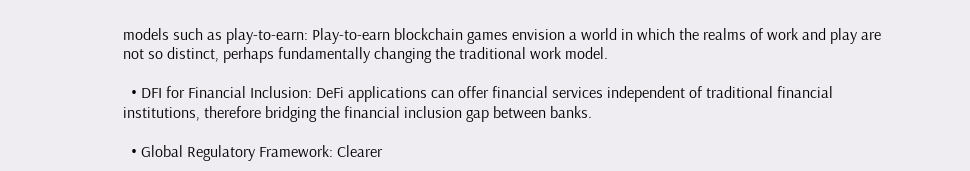models such as play-to-earn: Play-to-earn blockchain games envision a world in which the realms of work and play are not so distinct, perhaps fundamentally changing the traditional work model.

  • DFI for Financial Inclusion: DeFi applications can offer financial services independent of traditional financial institutions, therefore bridging the financial inclusion gap between banks.

  • Global Regulatory Framework: Clearer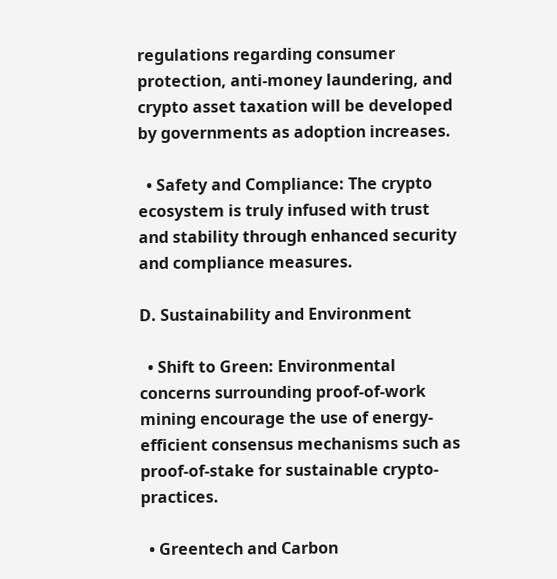regulations regarding consumer protection, anti-money laundering, and crypto asset taxation will be developed by governments as adoption increases.

  • Safety and Compliance: The crypto ecosystem is truly infused with trust and stability through enhanced security and compliance measures.

D. Sustainability and Environment

  • Shift to Green: Environmental concerns surrounding proof-of-work mining encourage the use of energy-efficient consensus mechanisms such as proof-of-stake for sustainable crypto-practices.

  • Greentech and Carbon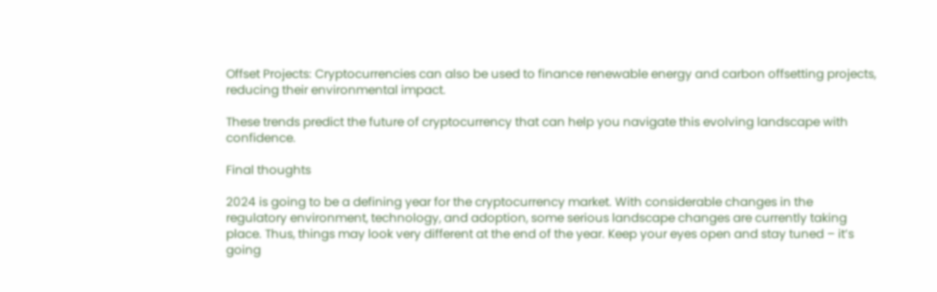Offset Projects: Cryptocurrencies can also be used to finance renewable energy and carbon offsetting projects, reducing their environmental impact.

These trends predict the future of cryptocurrency that can help you navigate this evolving landscape with confidence.

Final thoughts

2024 is going to be a defining year for the cryptocurrency market. With considerable changes in the regulatory environment, technology, and adoption, some serious landscape changes are currently taking place. Thus, things may look very different at the end of the year. Keep your eyes open and stay tuned – it’s going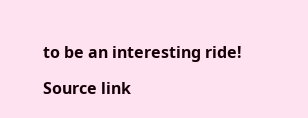to be an interesting ride!

Source link